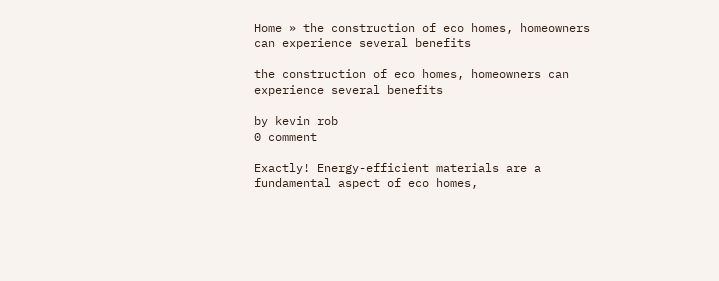Home » the construction of eco homes, homeowners can experience several benefits

the construction of eco homes, homeowners can experience several benefits

by kevin rob
0 comment

Exactly! Energy-efficient materials are a fundamental aspect of eco homes,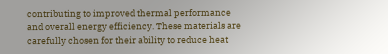contributing to improved thermal performance and overall energy efficiency. These materials are carefully chosen for their ability to reduce heat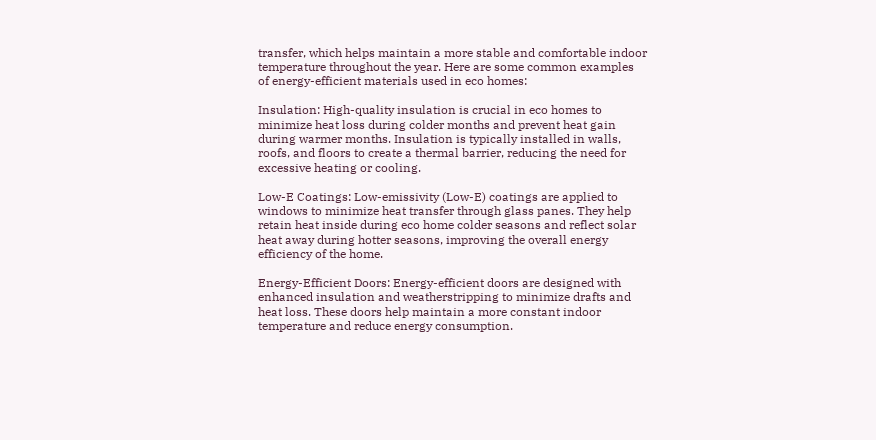transfer, which helps maintain a more stable and comfortable indoor temperature throughout the year. Here are some common examples of energy-efficient materials used in eco homes:

Insulation: High-quality insulation is crucial in eco homes to minimize heat loss during colder months and prevent heat gain during warmer months. Insulation is typically installed in walls, roofs, and floors to create a thermal barrier, reducing the need for excessive heating or cooling.

Low-E Coatings: Low-emissivity (Low-E) coatings are applied to windows to minimize heat transfer through glass panes. They help retain heat inside during eco home colder seasons and reflect solar heat away during hotter seasons, improving the overall energy efficiency of the home.

Energy-Efficient Doors: Energy-efficient doors are designed with enhanced insulation and weatherstripping to minimize drafts and heat loss. These doors help maintain a more constant indoor temperature and reduce energy consumption.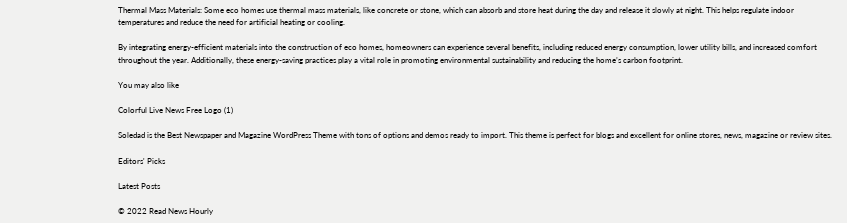Thermal Mass Materials: Some eco homes use thermal mass materials, like concrete or stone, which can absorb and store heat during the day and release it slowly at night. This helps regulate indoor temperatures and reduce the need for artificial heating or cooling.

By integrating energy-efficient materials into the construction of eco homes, homeowners can experience several benefits, including reduced energy consumption, lower utility bills, and increased comfort throughout the year. Additionally, these energy-saving practices play a vital role in promoting environmental sustainability and reducing the home’s carbon footprint.

You may also like

Colorful Live News Free Logo (1)

Soledad is the Best Newspaper and Magazine WordPress Theme with tons of options and demos ready to import. This theme is perfect for blogs and excellent for online stores, news, magazine or review sites.

Editors' Picks

Latest Posts

© 2022 Read News Hourly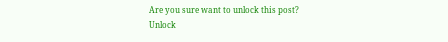Are you sure want to unlock this post?
Unlock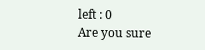left : 0
Are you sure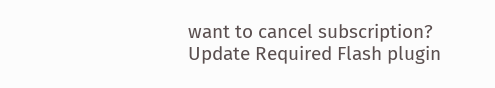want to cancel subscription?
Update Required Flash plugin